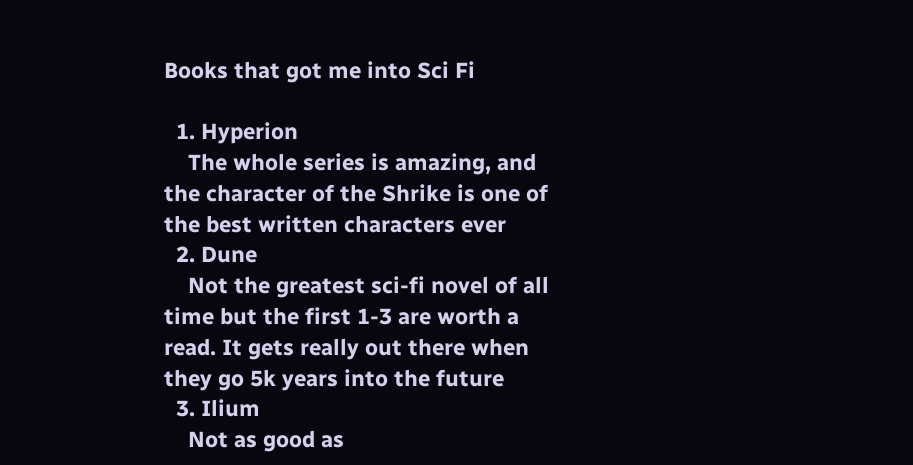Books that got me into Sci Fi

  1. Hyperion
    The whole series is amazing, and the character of the Shrike is one of the best written characters ever
  2. Dune
    Not the greatest sci-fi novel of all time but the first 1-3 are worth a read. It gets really out there when they go 5k years into the future
  3. Ilium
    Not as good as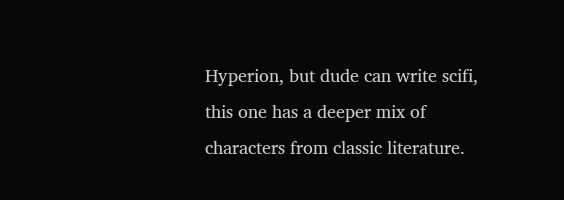Hyperion, but dude can write scifi, this one has a deeper mix of characters from classic literature.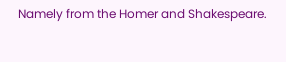Namely from the Homer and Shakespeare.